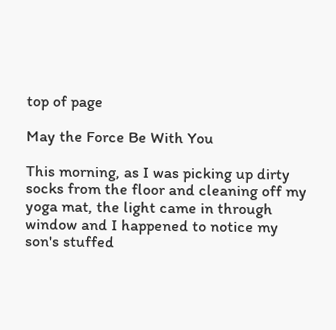top of page

May the Force Be With You

This morning, as I was picking up dirty socks from the floor and cleaning off my yoga mat, the light came in through window and I happened to notice my son's stuffed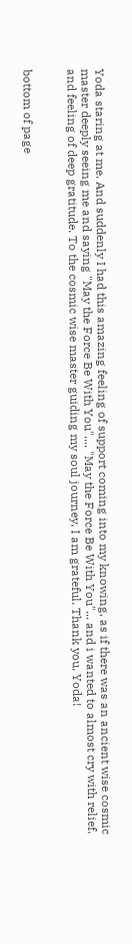Yoda staring at me. And suddenly I had this amazing feeling of support coming into my knowing, as if there was an ancient wise cosmic master deeply seeing me and saying "May the Force Be With You".... "May the Force Be With You"... and i wanted to almost cry with relief, and feeling of deep gratitude. To the cosmic wise master guiding my soul journey, I am grateful. Thank you, Yoda!


bottom of page